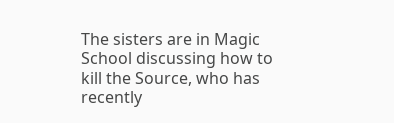The sisters are in Magic School discussing how to kill the Source, who has recently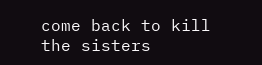come back to kill the sisters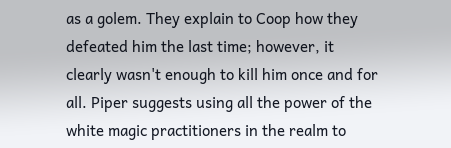as a golem. They explain to Coop how they defeated him the last time; however, it clearly wasn't enough to kill him once and for all. Piper suggests using all the power of the white magic practitioners in the realm to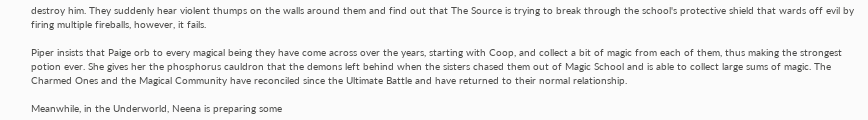destroy him. They suddenly hear violent thumps on the walls around them and find out that The Source is trying to break through the school's protective shield that wards off evil by firing multiple fireballs, however, it fails.

Piper insists that Paige orb to every magical being they have come across over the years, starting with Coop, and collect a bit of magic from each of them, thus making the strongest potion ever. She gives her the phosphorus cauldron that the demons left behind when the sisters chased them out of Magic School and is able to collect large sums of magic. The Charmed Ones and the Magical Community have reconciled since the Ultimate Battle and have returned to their normal relationship.

Meanwhile, in the Underworld, Neena is preparing some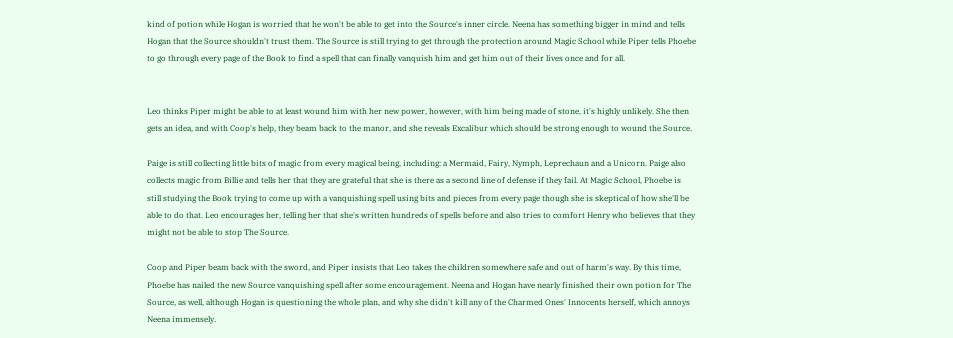kind of potion while Hogan is worried that he won't be able to get into the Source's inner circle. Neena has something bigger in mind and tells Hogan that the Source shouldn't trust them. The Source is still trying to get through the protection around Magic School while Piper tells Phoebe to go through every page of the Book to find a spell that can finally vanquish him and get him out of their lives once and for all.


Leo thinks Piper might be able to at least wound him with her new power, however, with him being made of stone, it's highly unlikely. She then gets an idea, and with Coop's help, they beam back to the manor, and she reveals Excalibur which should be strong enough to wound the Source.

Paige is still collecting little bits of magic from every magical being, including: a Mermaid, Fairy, Nymph, Leprechaun and a Unicorn. Paige also collects magic from Billie and tells her that they are grateful that she is there as a second line of defense if they fail. At Magic School, Phoebe is still studying the Book trying to come up with a vanquishing spell using bits and pieces from every page though she is skeptical of how she'll be able to do that. Leo encourages her, telling her that she's written hundreds of spells before and also tries to comfort Henry who believes that they might not be able to stop The Source.

Coop and Piper beam back with the sword, and Piper insists that Leo takes the children somewhere safe and out of harm's way. By this time, Phoebe has nailed the new Source vanquishing spell after some encouragement. Neena and Hogan have nearly finished their own potion for The Source, as well, although Hogan is questioning the whole plan, and why she didn't kill any of the Charmed Ones' Innocents herself, which annoys Neena immensely.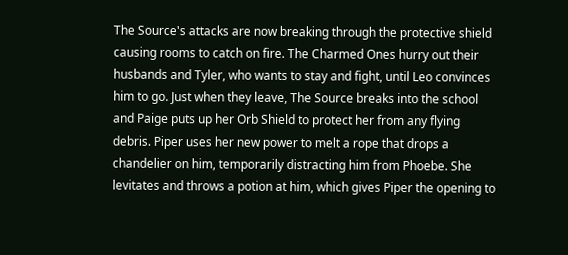The Source's attacks are now breaking through the protective shield causing rooms to catch on fire. The Charmed Ones hurry out their husbands and Tyler, who wants to stay and fight, until Leo convinces him to go. Just when they leave, The Source breaks into the school and Paige puts up her Orb Shield to protect her from any flying debris. Piper uses her new power to melt a rope that drops a chandelier on him, temporarily distracting him from Phoebe. She levitates and throws a potion at him, which gives Piper the opening to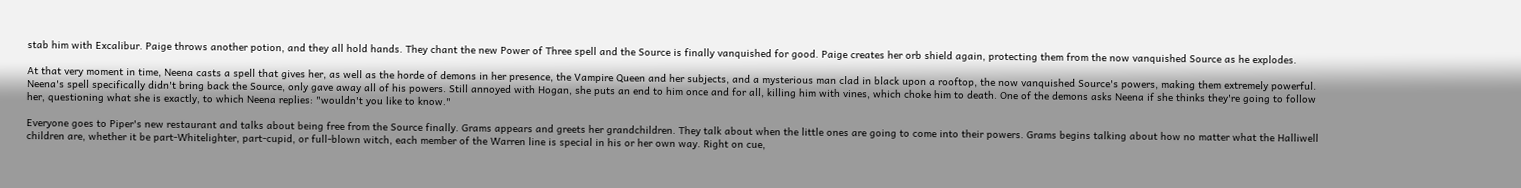stab him with Excalibur. Paige throws another potion, and they all hold hands. They chant the new Power of Three spell and the Source is finally vanquished for good. Paige creates her orb shield again, protecting them from the now vanquished Source as he explodes.

At that very moment in time, Neena casts a spell that gives her, as well as the horde of demons in her presence, the Vampire Queen and her subjects, and a mysterious man clad in black upon a rooftop, the now vanquished Source's powers, making them extremely powerful. Neena's spell specifically didn't bring back the Source, only gave away all of his powers. Still annoyed with Hogan, she puts an end to him once and for all, killing him with vines, which choke him to death. One of the demons asks Neena if she thinks they're going to follow her, questioning what she is exactly, to which Neena replies: "wouldn't you like to know."

Everyone goes to Piper's new restaurant and talks about being free from the Source finally. Grams appears and greets her grandchildren. They talk about when the little ones are going to come into their powers. Grams begins talking about how no matter what the Halliwell children are, whether it be part-Whitelighter, part-cupid, or full-blown witch, each member of the Warren line is special in his or her own way. Right on cue,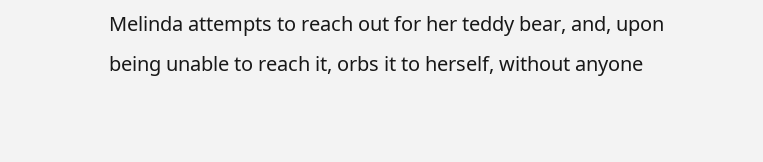Melinda attempts to reach out for her teddy bear, and, upon being unable to reach it, orbs it to herself, without anyone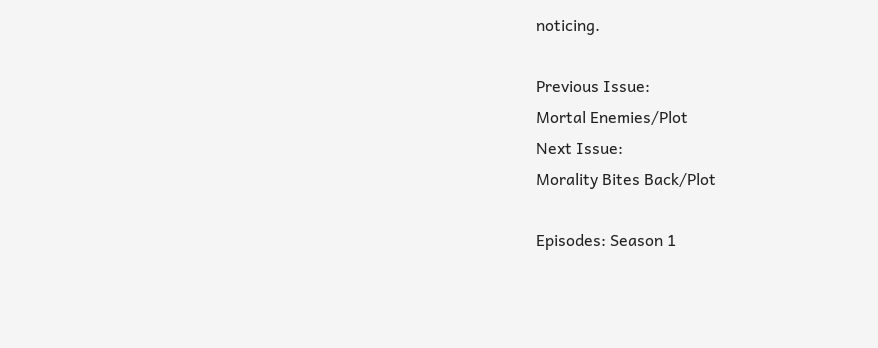noticing.

Previous Issue:
Mortal Enemies/Plot
Next Issue:
Morality Bites Back/Plot

Episodes: Season 1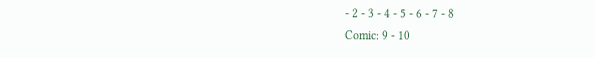- 2 - 3 - 4 - 5 - 6 - 7 - 8
Comic: 9 - 10